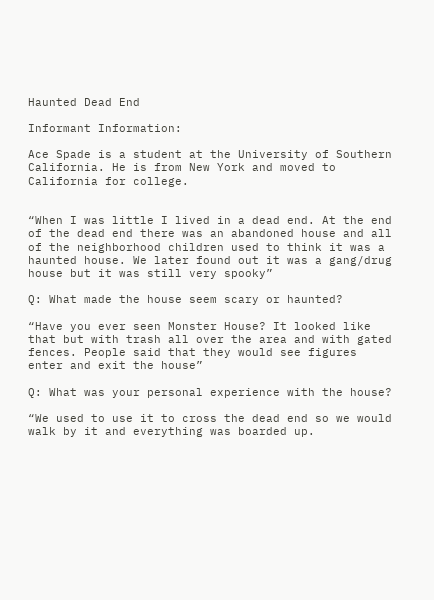Haunted Dead End

Informant Information:

Ace Spade is a student at the University of Southern California. He is from New York and moved to California for college.


“When I was little I lived in a dead end. At the end of the dead end there was an abandoned house and all of the neighborhood children used to think it was a haunted house. We later found out it was a gang/drug house but it was still very spooky”

Q: What made the house seem scary or haunted?

“Have you ever seen Monster House? It looked like that but with trash all over the area and with gated fences. People said that they would see figures enter and exit the house”

Q: What was your personal experience with the house?

“We used to use it to cross the dead end so we would walk by it and everything was boarded up.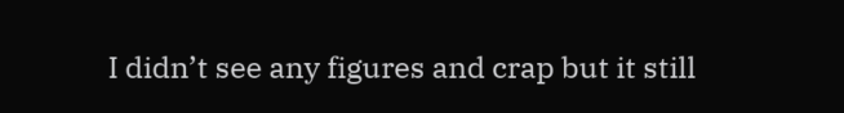I didn’t see any figures and crap but it still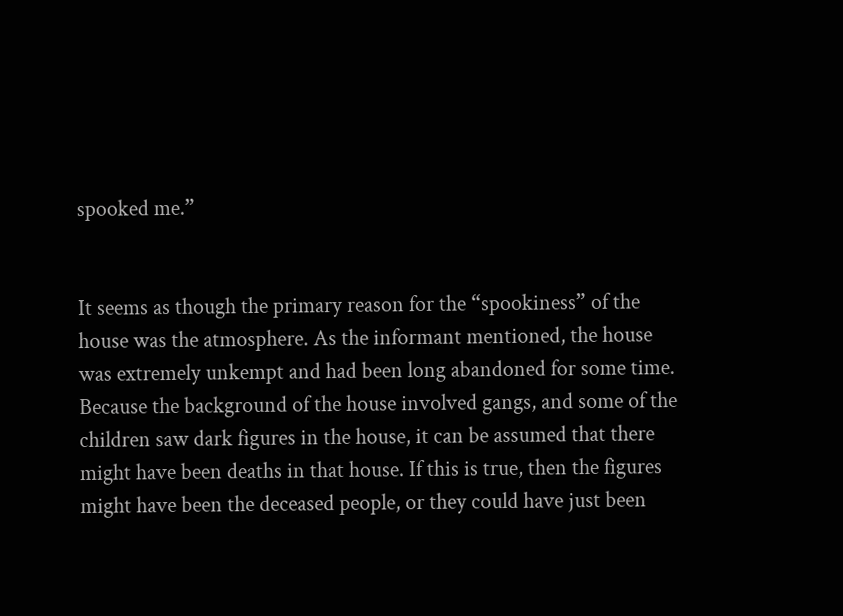spooked me.”


It seems as though the primary reason for the “spookiness” of the house was the atmosphere. As the informant mentioned, the house was extremely unkempt and had been long abandoned for some time. Because the background of the house involved gangs, and some of the children saw dark figures in the house, it can be assumed that there might have been deaths in that house. If this is true, then the figures might have been the deceased people, or they could have just been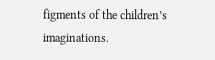figments of the children’s imaginations.